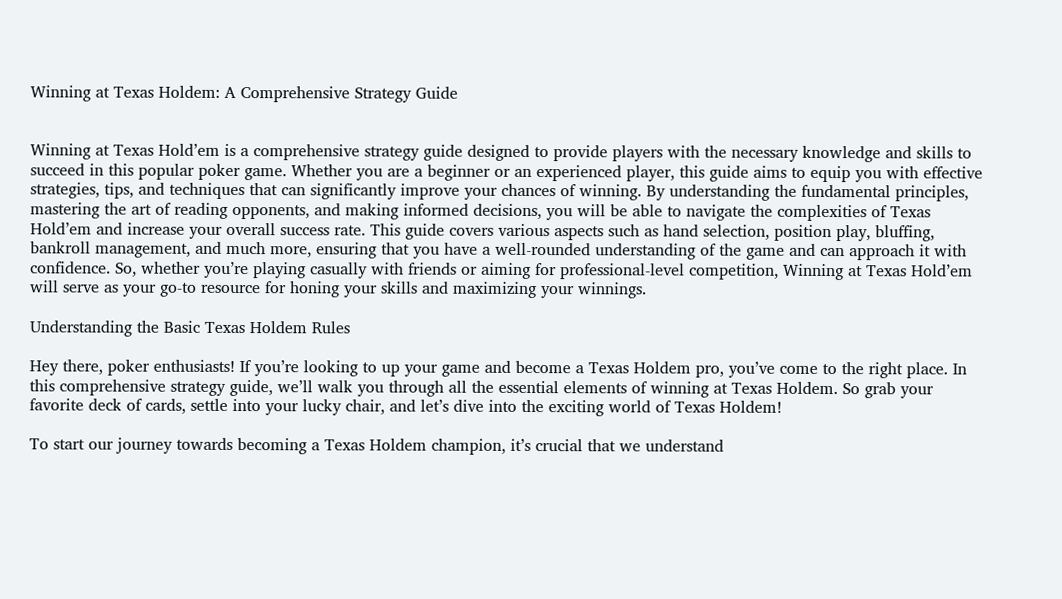Winning at Texas Holdem: A Comprehensive Strategy Guide


Winning at Texas Hold’em is a comprehensive strategy guide designed to provide players with the necessary knowledge and skills to succeed in this popular poker game. Whether you are a beginner or an experienced player, this guide aims to equip you with effective strategies, tips, and techniques that can significantly improve your chances of winning. By understanding the fundamental principles, mastering the art of reading opponents, and making informed decisions, you will be able to navigate the complexities of Texas Hold’em and increase your overall success rate. This guide covers various aspects such as hand selection, position play, bluffing, bankroll management, and much more, ensuring that you have a well-rounded understanding of the game and can approach it with confidence. So, whether you’re playing casually with friends or aiming for professional-level competition, Winning at Texas Hold’em will serve as your go-to resource for honing your skills and maximizing your winnings.

Understanding the Basic Texas Holdem Rules

Hey there, poker enthusiasts! If you’re looking to up your game and become a Texas Holdem pro, you’ve come to the right place. In this comprehensive strategy guide, we’ll walk you through all the essential elements of winning at Texas Holdem. So grab your favorite deck of cards, settle into your lucky chair, and let’s dive into the exciting world of Texas Holdem!

To start our journey towards becoming a Texas Holdem champion, it’s crucial that we understand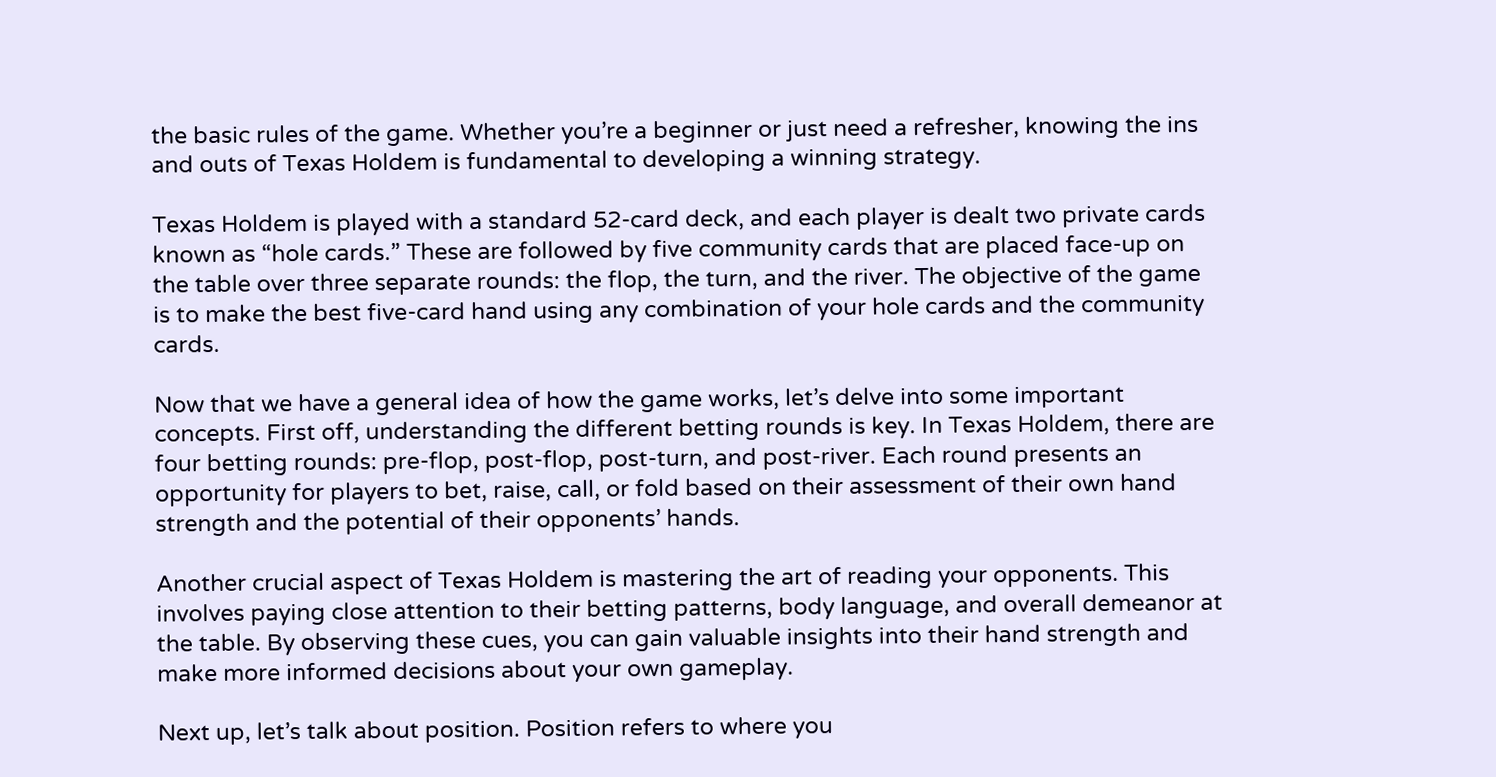the basic rules of the game. Whether you’re a beginner or just need a refresher, knowing the ins and outs of Texas Holdem is fundamental to developing a winning strategy.

Texas Holdem is played with a standard 52-card deck, and each player is dealt two private cards known as “hole cards.” These are followed by five community cards that are placed face-up on the table over three separate rounds: the flop, the turn, and the river. The objective of the game is to make the best five-card hand using any combination of your hole cards and the community cards.

Now that we have a general idea of how the game works, let’s delve into some important concepts. First off, understanding the different betting rounds is key. In Texas Holdem, there are four betting rounds: pre-flop, post-flop, post-turn, and post-river. Each round presents an opportunity for players to bet, raise, call, or fold based on their assessment of their own hand strength and the potential of their opponents’ hands.

Another crucial aspect of Texas Holdem is mastering the art of reading your opponents. This involves paying close attention to their betting patterns, body language, and overall demeanor at the table. By observing these cues, you can gain valuable insights into their hand strength and make more informed decisions about your own gameplay.

Next up, let’s talk about position. Position refers to where you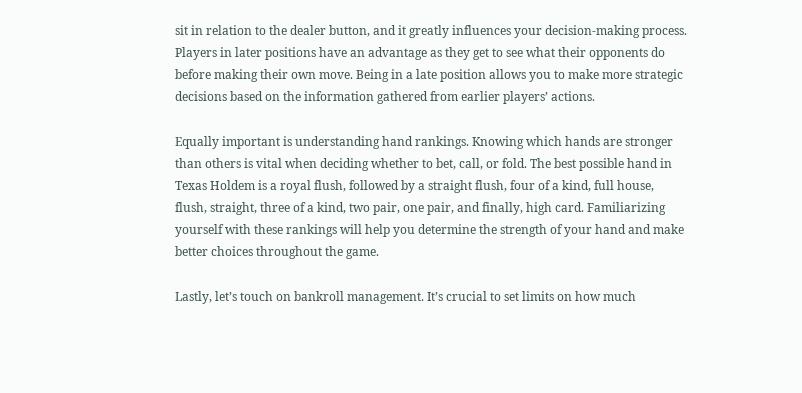sit in relation to the dealer button, and it greatly influences your decision-making process. Players in later positions have an advantage as they get to see what their opponents do before making their own move. Being in a late position allows you to make more strategic decisions based on the information gathered from earlier players’ actions.

Equally important is understanding hand rankings. Knowing which hands are stronger than others is vital when deciding whether to bet, call, or fold. The best possible hand in Texas Holdem is a royal flush, followed by a straight flush, four of a kind, full house, flush, straight, three of a kind, two pair, one pair, and finally, high card. Familiarizing yourself with these rankings will help you determine the strength of your hand and make better choices throughout the game.

Lastly, let’s touch on bankroll management. It’s crucial to set limits on how much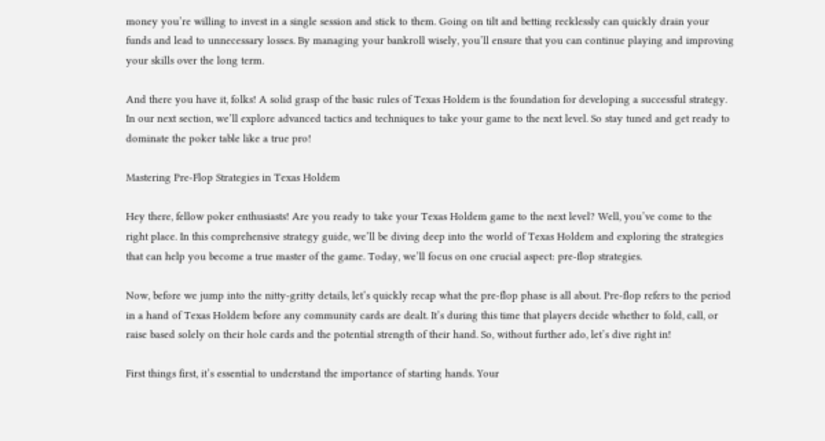money you’re willing to invest in a single session and stick to them. Going on tilt and betting recklessly can quickly drain your funds and lead to unnecessary losses. By managing your bankroll wisely, you’ll ensure that you can continue playing and improving your skills over the long term.

And there you have it, folks! A solid grasp of the basic rules of Texas Holdem is the foundation for developing a successful strategy. In our next section, we’ll explore advanced tactics and techniques to take your game to the next level. So stay tuned and get ready to dominate the poker table like a true pro!

Mastering Pre-Flop Strategies in Texas Holdem

Hey there, fellow poker enthusiasts! Are you ready to take your Texas Holdem game to the next level? Well, you’ve come to the right place. In this comprehensive strategy guide, we’ll be diving deep into the world of Texas Holdem and exploring the strategies that can help you become a true master of the game. Today, we’ll focus on one crucial aspect: pre-flop strategies.

Now, before we jump into the nitty-gritty details, let’s quickly recap what the pre-flop phase is all about. Pre-flop refers to the period in a hand of Texas Holdem before any community cards are dealt. It’s during this time that players decide whether to fold, call, or raise based solely on their hole cards and the potential strength of their hand. So, without further ado, let’s dive right in!

First things first, it’s essential to understand the importance of starting hands. Your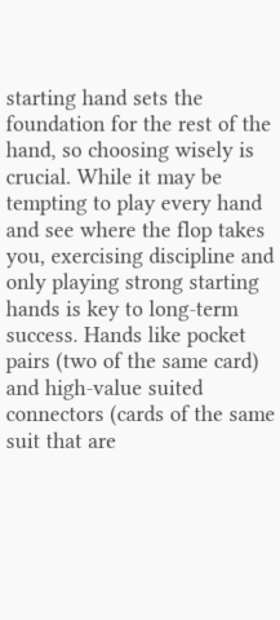starting hand sets the foundation for the rest of the hand, so choosing wisely is crucial. While it may be tempting to play every hand and see where the flop takes you, exercising discipline and only playing strong starting hands is key to long-term success. Hands like pocket pairs (two of the same card) and high-value suited connectors (cards of the same suit that are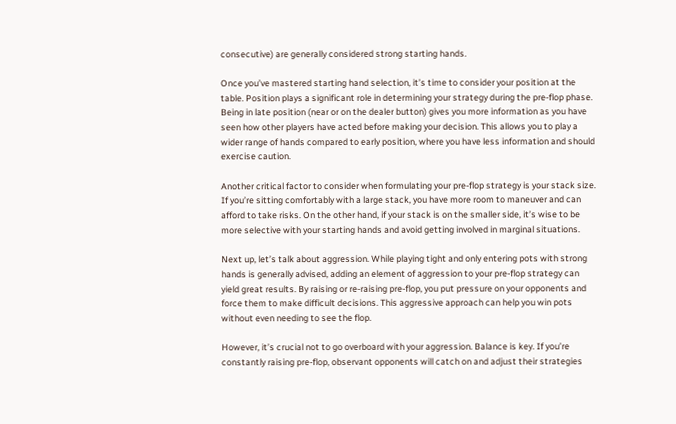consecutive) are generally considered strong starting hands.

Once you’ve mastered starting hand selection, it’s time to consider your position at the table. Position plays a significant role in determining your strategy during the pre-flop phase. Being in late position (near or on the dealer button) gives you more information as you have seen how other players have acted before making your decision. This allows you to play a wider range of hands compared to early position, where you have less information and should exercise caution.

Another critical factor to consider when formulating your pre-flop strategy is your stack size. If you’re sitting comfortably with a large stack, you have more room to maneuver and can afford to take risks. On the other hand, if your stack is on the smaller side, it’s wise to be more selective with your starting hands and avoid getting involved in marginal situations.

Next up, let’s talk about aggression. While playing tight and only entering pots with strong hands is generally advised, adding an element of aggression to your pre-flop strategy can yield great results. By raising or re-raising pre-flop, you put pressure on your opponents and force them to make difficult decisions. This aggressive approach can help you win pots without even needing to see the flop.

However, it’s crucial not to go overboard with your aggression. Balance is key. If you’re constantly raising pre-flop, observant opponents will catch on and adjust their strategies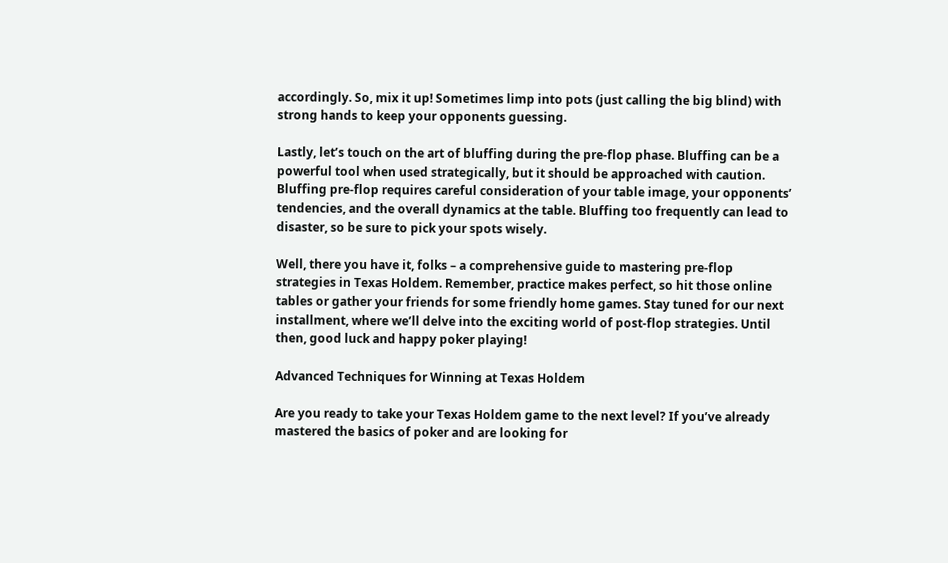accordingly. So, mix it up! Sometimes limp into pots (just calling the big blind) with strong hands to keep your opponents guessing.

Lastly, let’s touch on the art of bluffing during the pre-flop phase. Bluffing can be a powerful tool when used strategically, but it should be approached with caution. Bluffing pre-flop requires careful consideration of your table image, your opponents’ tendencies, and the overall dynamics at the table. Bluffing too frequently can lead to disaster, so be sure to pick your spots wisely.

Well, there you have it, folks – a comprehensive guide to mastering pre-flop strategies in Texas Holdem. Remember, practice makes perfect, so hit those online tables or gather your friends for some friendly home games. Stay tuned for our next installment, where we’ll delve into the exciting world of post-flop strategies. Until then, good luck and happy poker playing!

Advanced Techniques for Winning at Texas Holdem

Are you ready to take your Texas Holdem game to the next level? If you’ve already mastered the basics of poker and are looking for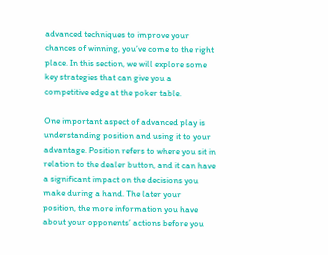advanced techniques to improve your chances of winning, you’ve come to the right place. In this section, we will explore some key strategies that can give you a competitive edge at the poker table.

One important aspect of advanced play is understanding position and using it to your advantage. Position refers to where you sit in relation to the dealer button, and it can have a significant impact on the decisions you make during a hand. The later your position, the more information you have about your opponents’ actions before you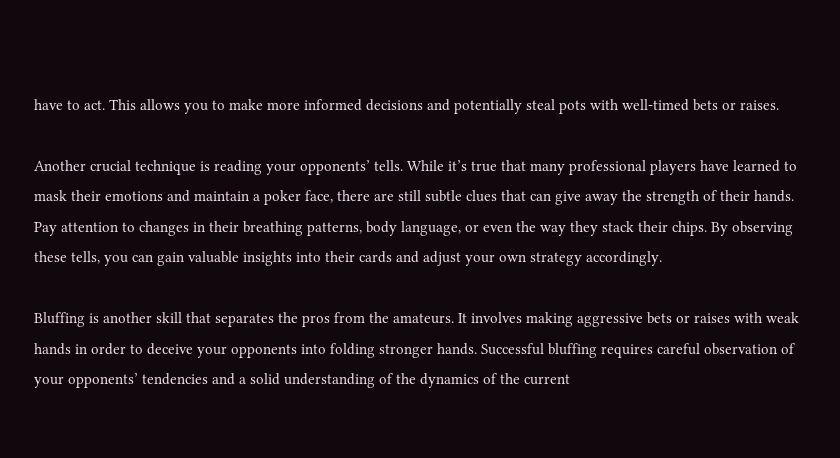have to act. This allows you to make more informed decisions and potentially steal pots with well-timed bets or raises.

Another crucial technique is reading your opponents’ tells. While it’s true that many professional players have learned to mask their emotions and maintain a poker face, there are still subtle clues that can give away the strength of their hands. Pay attention to changes in their breathing patterns, body language, or even the way they stack their chips. By observing these tells, you can gain valuable insights into their cards and adjust your own strategy accordingly.

Bluffing is another skill that separates the pros from the amateurs. It involves making aggressive bets or raises with weak hands in order to deceive your opponents into folding stronger hands. Successful bluffing requires careful observation of your opponents’ tendencies and a solid understanding of the dynamics of the current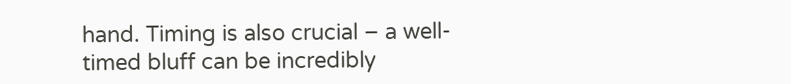hand. Timing is also crucial – a well-timed bluff can be incredibly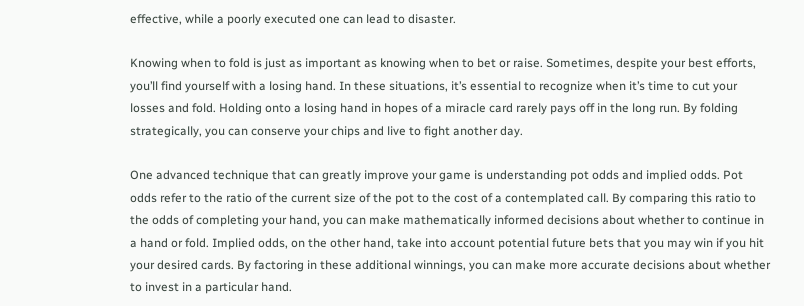effective, while a poorly executed one can lead to disaster.

Knowing when to fold is just as important as knowing when to bet or raise. Sometimes, despite your best efforts, you’ll find yourself with a losing hand. In these situations, it’s essential to recognize when it’s time to cut your losses and fold. Holding onto a losing hand in hopes of a miracle card rarely pays off in the long run. By folding strategically, you can conserve your chips and live to fight another day.

One advanced technique that can greatly improve your game is understanding pot odds and implied odds. Pot odds refer to the ratio of the current size of the pot to the cost of a contemplated call. By comparing this ratio to the odds of completing your hand, you can make mathematically informed decisions about whether to continue in a hand or fold. Implied odds, on the other hand, take into account potential future bets that you may win if you hit your desired cards. By factoring in these additional winnings, you can make more accurate decisions about whether to invest in a particular hand.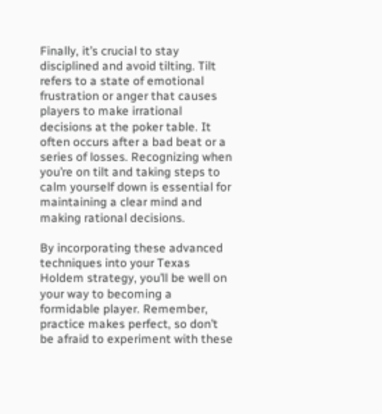Finally, it’s crucial to stay disciplined and avoid tilting. Tilt refers to a state of emotional frustration or anger that causes players to make irrational decisions at the poker table. It often occurs after a bad beat or a series of losses. Recognizing when you’re on tilt and taking steps to calm yourself down is essential for maintaining a clear mind and making rational decisions.

By incorporating these advanced techniques into your Texas Holdem strategy, you’ll be well on your way to becoming a formidable player. Remember, practice makes perfect, so don’t be afraid to experiment with these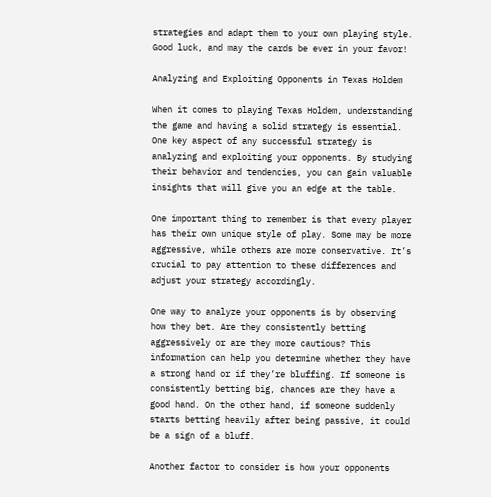strategies and adapt them to your own playing style. Good luck, and may the cards be ever in your favor!

Analyzing and Exploiting Opponents in Texas Holdem

When it comes to playing Texas Holdem, understanding the game and having a solid strategy is essential. One key aspect of any successful strategy is analyzing and exploiting your opponents. By studying their behavior and tendencies, you can gain valuable insights that will give you an edge at the table.

One important thing to remember is that every player has their own unique style of play. Some may be more aggressive, while others are more conservative. It’s crucial to pay attention to these differences and adjust your strategy accordingly.

One way to analyze your opponents is by observing how they bet. Are they consistently betting aggressively or are they more cautious? This information can help you determine whether they have a strong hand or if they’re bluffing. If someone is consistently betting big, chances are they have a good hand. On the other hand, if someone suddenly starts betting heavily after being passive, it could be a sign of a bluff.

Another factor to consider is how your opponents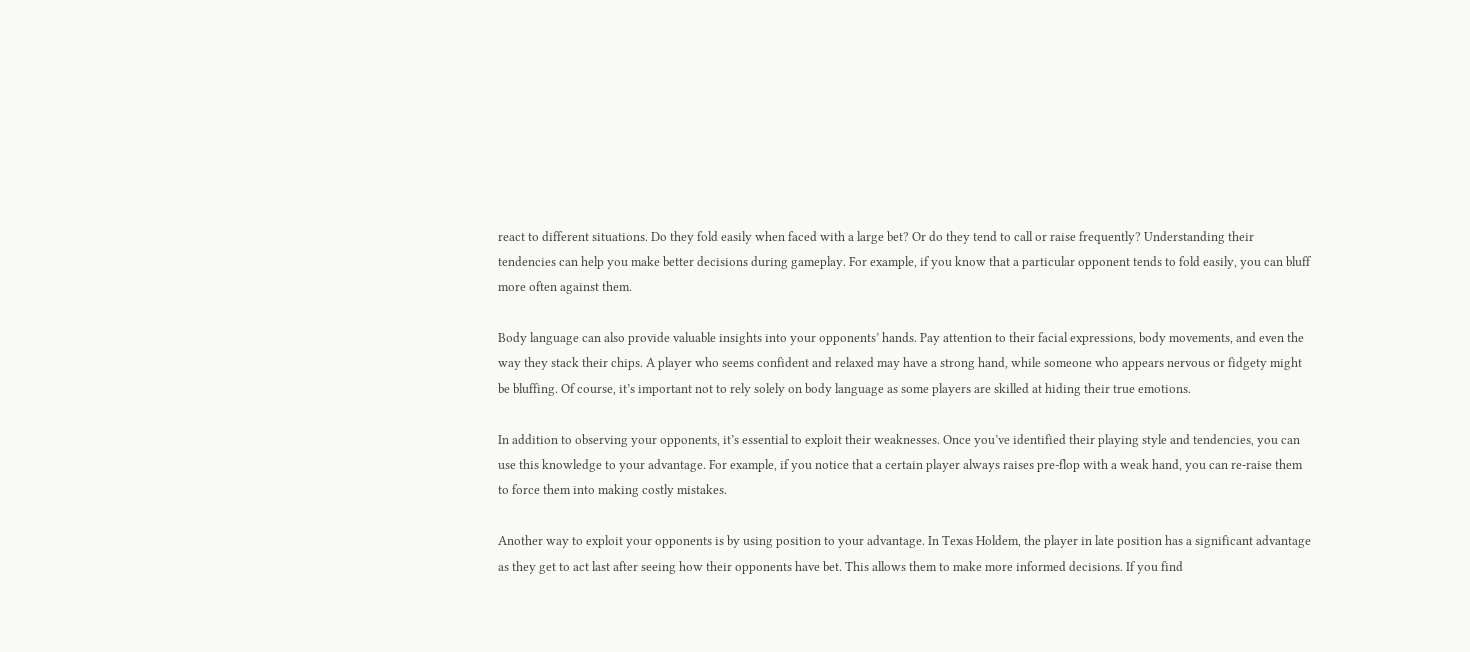react to different situations. Do they fold easily when faced with a large bet? Or do they tend to call or raise frequently? Understanding their tendencies can help you make better decisions during gameplay. For example, if you know that a particular opponent tends to fold easily, you can bluff more often against them.

Body language can also provide valuable insights into your opponents’ hands. Pay attention to their facial expressions, body movements, and even the way they stack their chips. A player who seems confident and relaxed may have a strong hand, while someone who appears nervous or fidgety might be bluffing. Of course, it’s important not to rely solely on body language as some players are skilled at hiding their true emotions.

In addition to observing your opponents, it’s essential to exploit their weaknesses. Once you’ve identified their playing style and tendencies, you can use this knowledge to your advantage. For example, if you notice that a certain player always raises pre-flop with a weak hand, you can re-raise them to force them into making costly mistakes.

Another way to exploit your opponents is by using position to your advantage. In Texas Holdem, the player in late position has a significant advantage as they get to act last after seeing how their opponents have bet. This allows them to make more informed decisions. If you find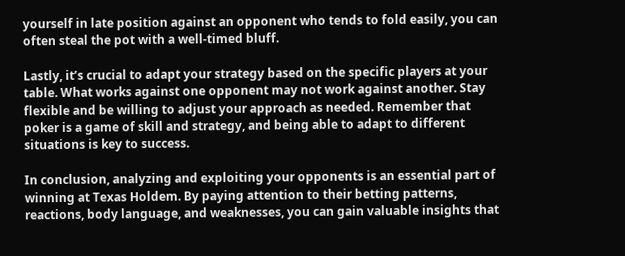yourself in late position against an opponent who tends to fold easily, you can often steal the pot with a well-timed bluff.

Lastly, it’s crucial to adapt your strategy based on the specific players at your table. What works against one opponent may not work against another. Stay flexible and be willing to adjust your approach as needed. Remember that poker is a game of skill and strategy, and being able to adapt to different situations is key to success.

In conclusion, analyzing and exploiting your opponents is an essential part of winning at Texas Holdem. By paying attention to their betting patterns, reactions, body language, and weaknesses, you can gain valuable insights that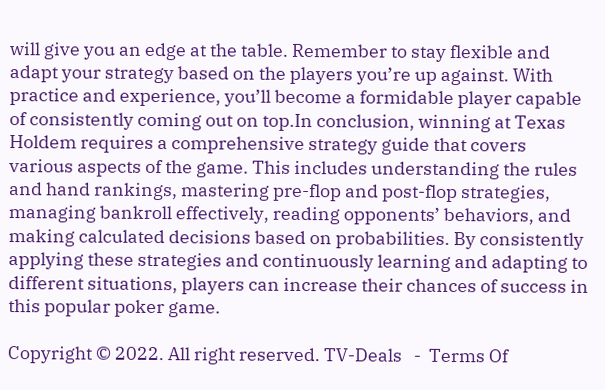will give you an edge at the table. Remember to stay flexible and adapt your strategy based on the players you’re up against. With practice and experience, you’ll become a formidable player capable of consistently coming out on top.In conclusion, winning at Texas Holdem requires a comprehensive strategy guide that covers various aspects of the game. This includes understanding the rules and hand rankings, mastering pre-flop and post-flop strategies, managing bankroll effectively, reading opponents’ behaviors, and making calculated decisions based on probabilities. By consistently applying these strategies and continuously learning and adapting to different situations, players can increase their chances of success in this popular poker game.

Copyright © 2022. All right reserved. TV-Deals   -  Terms Of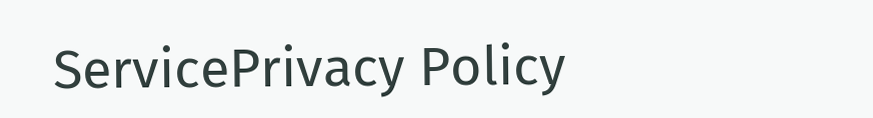ServicePrivacy Policy